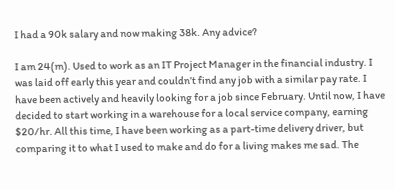I had a 90k salary and now making 38k. Any advice?

I am 24(m). Used to work as an IT Project Manager in the financial industry. I was laid off early this year and couldn’t find any job with a similar pay rate. I have been actively and heavily looking for a job since February. Until now, I have decided to start working in a warehouse for a local service company, earning $20/hr. All this time, I have been working as a part-time delivery driver, but comparing it to what I used to make and do for a living makes me sad. The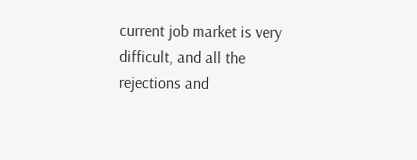current job market is very difficult, and all the rejections and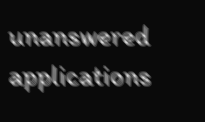unanswered applications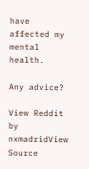have affected my mental health.

Any advice?

View Reddit by nxmadridView Source